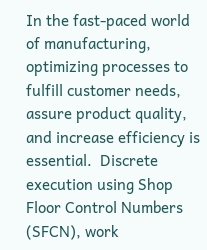In the fast-paced world of manufacturing, optimizing processes to fulfill customer needs, assure product quality, and increase efficiency is essential.  Discrete execution using Shop Floor Control Numbers (SFCN), work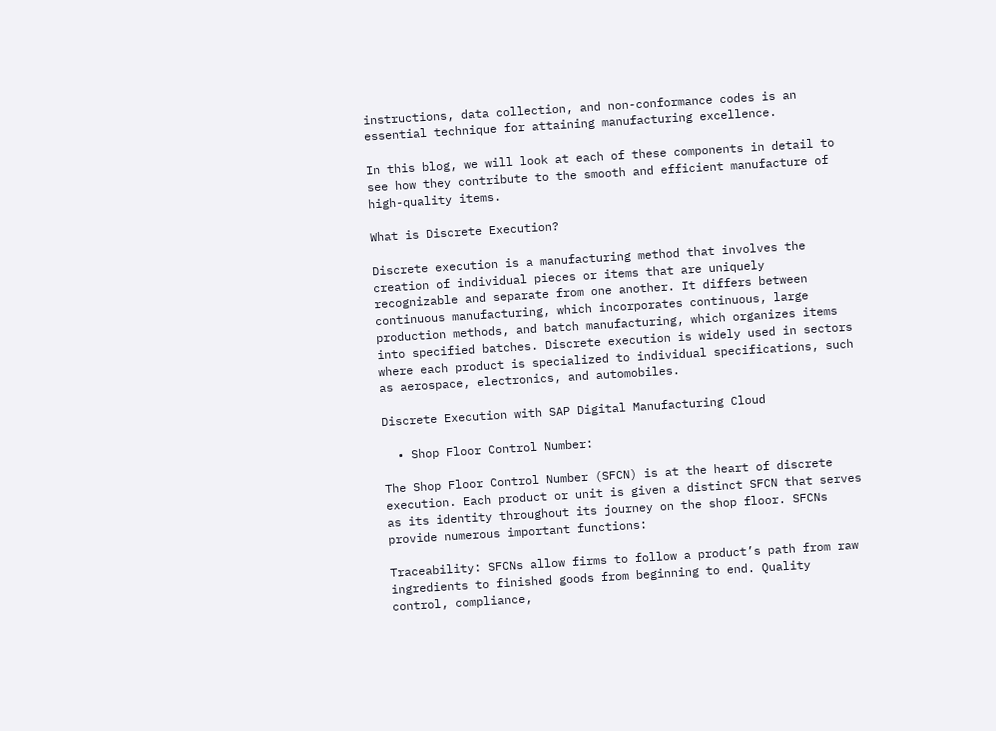instructions, data collection, and non-conformance codes is an essential technique for attaining manufacturing excellence.

In this blog, we will look at each of these components in detail to see how they contribute to the smooth and efficient manufacture of high-quality items.

What is Discrete Execution?

Discrete execution is a manufacturing method that involves the creation of individual pieces or items that are uniquely recognizable and separate from one another. It differs between continuous manufacturing, which incorporates continuous, large production methods, and batch manufacturing, which organizes items into specified batches. Discrete execution is widely used in sectors where each product is specialized to individual specifications, such as aerospace, electronics, and automobiles.

Discrete Execution with SAP Digital Manufacturing Cloud

  • Shop Floor Control Number:

The Shop Floor Control Number (SFCN) is at the heart of discrete execution. Each product or unit is given a distinct SFCN that serves as its identity throughout its journey on the shop floor. SFCNs provide numerous important functions:

Traceability: SFCNs allow firms to follow a product’s path from raw ingredients to finished goods from beginning to end. Quality control, compliance,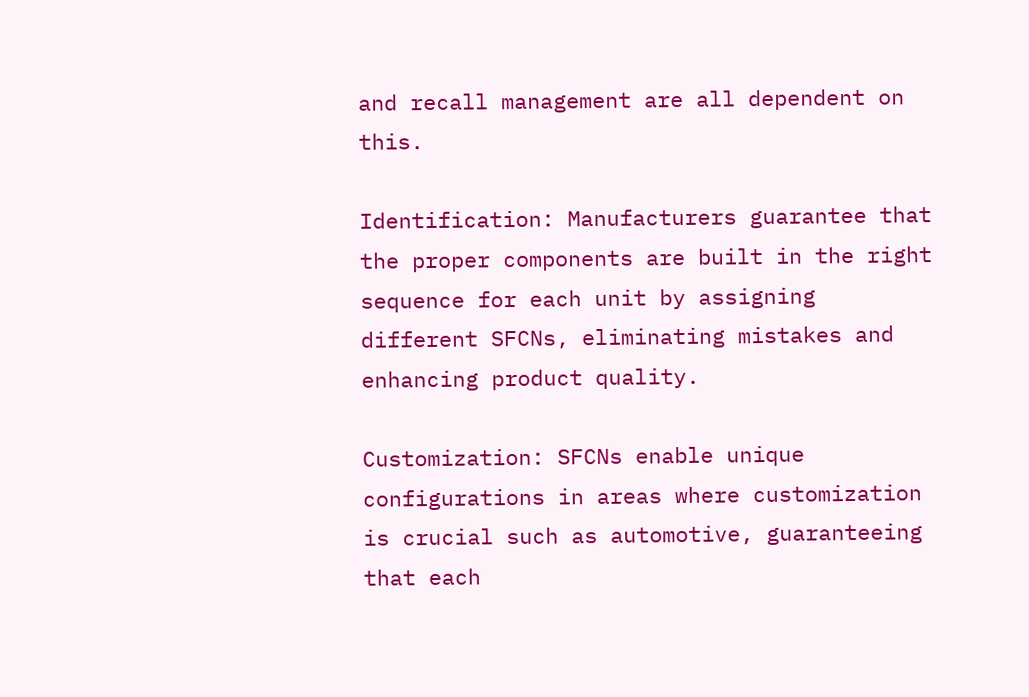and recall management are all dependent on this.

Identification: Manufacturers guarantee that the proper components are built in the right sequence for each unit by assigning different SFCNs, eliminating mistakes and enhancing product quality.

Customization: SFCNs enable unique configurations in areas where customization is crucial such as automotive, guaranteeing that each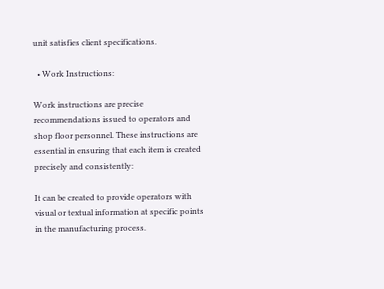unit satisfies client specifications.

  • Work Instructions:

Work instructions are precise recommendations issued to operators and shop floor personnel. These instructions are essential in ensuring that each item is created precisely and consistently:

It can be created to provide operators with visual or textual information at specific points in the manufacturing process.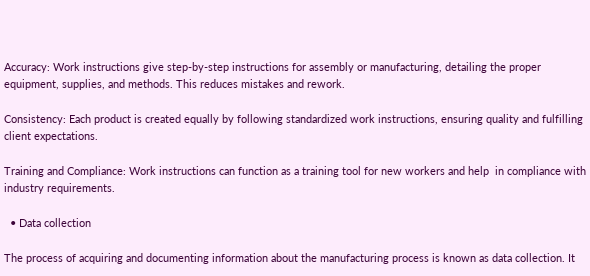Accuracy: Work instructions give step-by-step instructions for assembly or manufacturing, detailing the proper equipment, supplies, and methods. This reduces mistakes and rework.

Consistency: Each product is created equally by following standardized work instructions, ensuring quality and fulfilling client expectations.

Training and Compliance: Work instructions can function as a training tool for new workers and help  in compliance with industry requirements.

  • Data collection

The process of acquiring and documenting information about the manufacturing process is known as data collection. It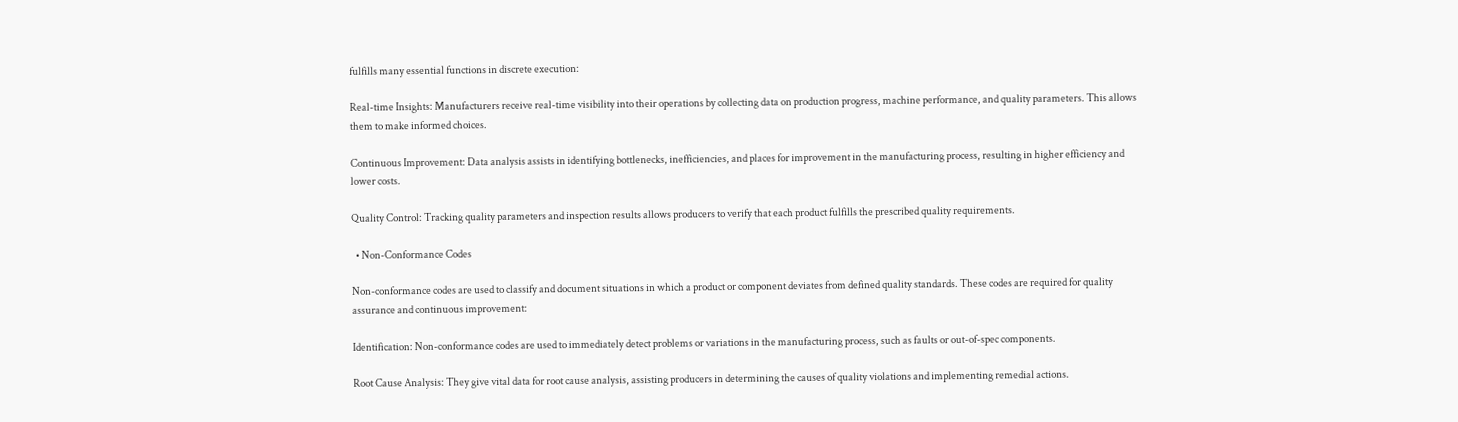fulfills many essential functions in discrete execution:

Real-time Insights: Manufacturers receive real-time visibility into their operations by collecting data on production progress, machine performance, and quality parameters. This allows them to make informed choices.

Continuous Improvement: Data analysis assists in identifying bottlenecks, inefficiencies, and places for improvement in the manufacturing process, resulting in higher efficiency and lower costs.

Quality Control: Tracking quality parameters and inspection results allows producers to verify that each product fulfills the prescribed quality requirements.

  • Non-Conformance Codes

Non-conformance codes are used to classify and document situations in which a product or component deviates from defined quality standards. These codes are required for quality assurance and continuous improvement:

Identification: Non-conformance codes are used to immediately detect problems or variations in the manufacturing process, such as faults or out-of-spec components.

Root Cause Analysis: They give vital data for root cause analysis, assisting producers in determining the causes of quality violations and implementing remedial actions.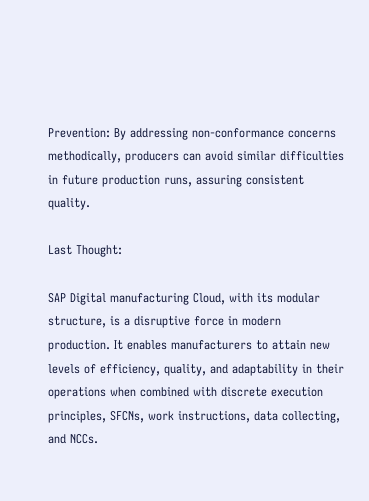Prevention: By addressing non-conformance concerns methodically, producers can avoid similar difficulties in future production runs, assuring consistent quality.

Last Thought:

SAP Digital manufacturing Cloud, with its modular structure, is a disruptive force in modern production. It enables manufacturers to attain new levels of efficiency, quality, and adaptability in their operations when combined with discrete execution principles, SFCNs, work instructions, data collecting, and NCCs.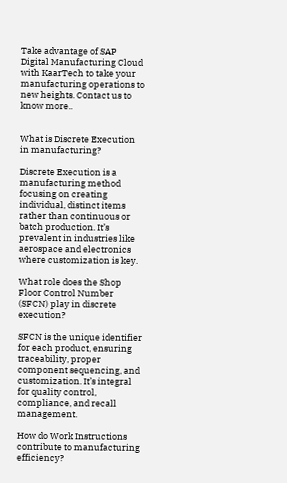Take advantage of SAP Digital Manufacturing Cloud with KaarTech to take your manufacturing operations to new heights. Contact us to know more..


What is Discrete Execution in manufacturing?

Discrete Execution is a manufacturing method focusing on creating individual, distinct items rather than continuous or batch production. It’s prevalent in industries like aerospace and electronics where customization is key.

What role does the Shop Floor Control Number (SFCN) play in discrete execution?

SFCN is the unique identifier for each product, ensuring traceability, proper component sequencing, and customization. It’s integral for quality control, compliance, and recall management.

How do Work Instructions contribute to manufacturing efficiency?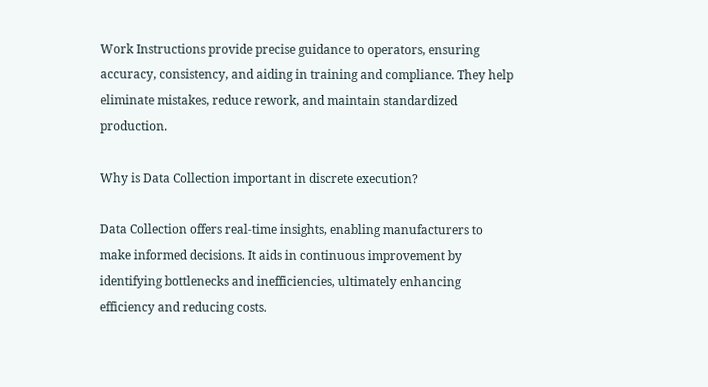Work Instructions provide precise guidance to operators, ensuring accuracy, consistency, and aiding in training and compliance. They help eliminate mistakes, reduce rework, and maintain standardized production.

Why is Data Collection important in discrete execution?

Data Collection offers real-time insights, enabling manufacturers to make informed decisions. It aids in continuous improvement by identifying bottlenecks and inefficiencies, ultimately enhancing efficiency and reducing costs.